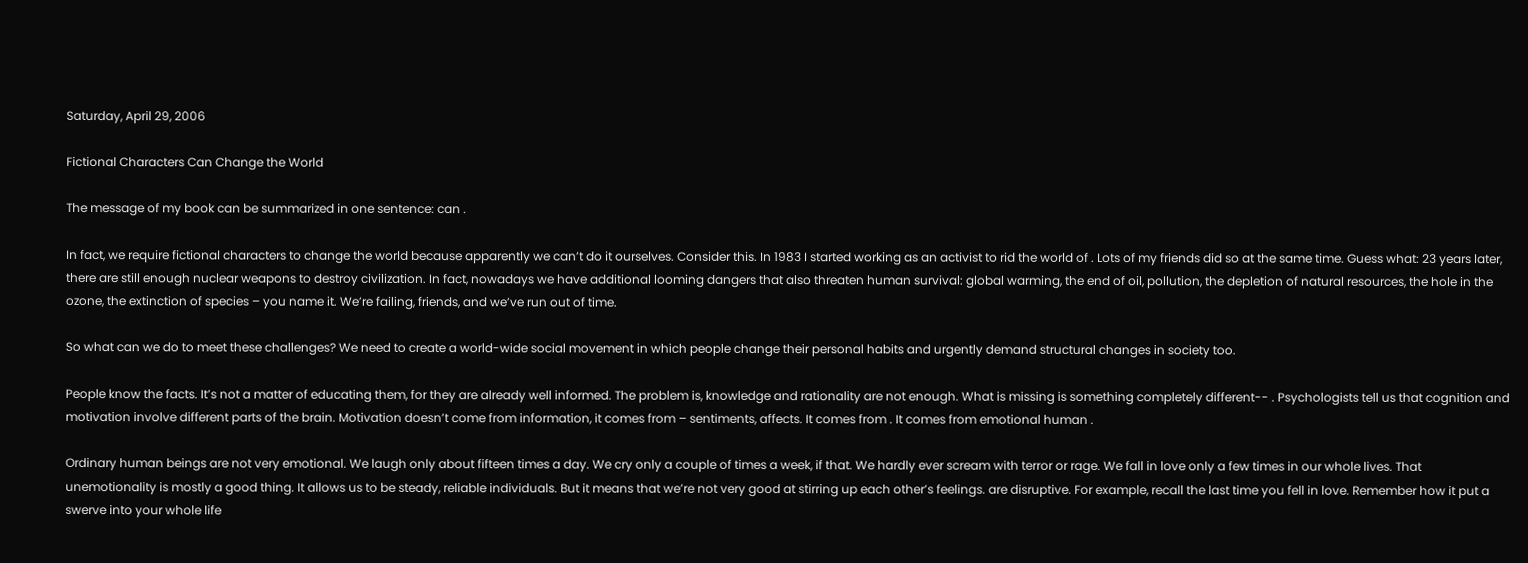Saturday, April 29, 2006

Fictional Characters Can Change the World

The message of my book can be summarized in one sentence: can .

In fact, we require fictional characters to change the world because apparently we can’t do it ourselves. Consider this. In 1983 I started working as an activist to rid the world of . Lots of my friends did so at the same time. Guess what: 23 years later, there are still enough nuclear weapons to destroy civilization. In fact, nowadays we have additional looming dangers that also threaten human survival: global warming, the end of oil, pollution, the depletion of natural resources, the hole in the ozone, the extinction of species – you name it. We’re failing, friends, and we’ve run out of time.

So what can we do to meet these challenges? We need to create a world-wide social movement in which people change their personal habits and urgently demand structural changes in society too.

People know the facts. It’s not a matter of educating them, for they are already well informed. The problem is, knowledge and rationality are not enough. What is missing is something completely different-- . Psychologists tell us that cognition and motivation involve different parts of the brain. Motivation doesn’t come from information, it comes from – sentiments, affects. It comes from . It comes from emotional human .

Ordinary human beings are not very emotional. We laugh only about fifteen times a day. We cry only a couple of times a week, if that. We hardly ever scream with terror or rage. We fall in love only a few times in our whole lives. That unemotionality is mostly a good thing. It allows us to be steady, reliable individuals. But it means that we’re not very good at stirring up each other’s feelings. are disruptive. For example, recall the last time you fell in love. Remember how it put a swerve into your whole life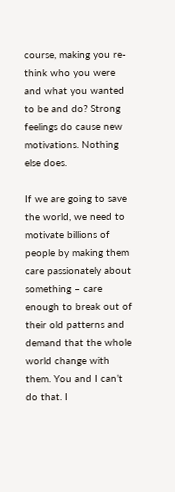course, making you re-think who you were and what you wanted to be and do? Strong feelings do cause new motivations. Nothing else does.

If we are going to save the world, we need to motivate billions of people by making them care passionately about something – care enough to break out of their old patterns and demand that the whole world change with them. You and I can’t do that. I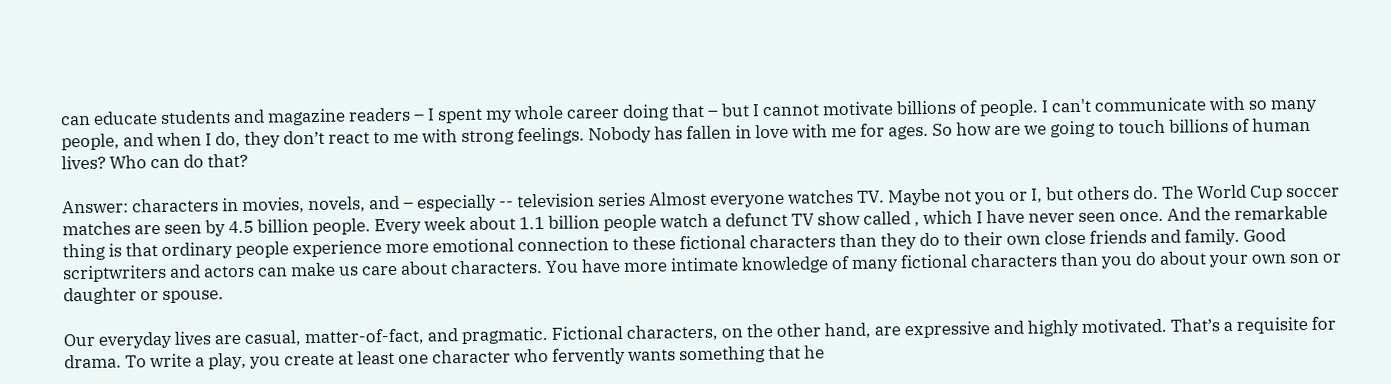can educate students and magazine readers – I spent my whole career doing that – but I cannot motivate billions of people. I can't communicate with so many people, and when I do, they don’t react to me with strong feelings. Nobody has fallen in love with me for ages. So how are we going to touch billions of human lives? Who can do that?

Answer: characters in movies, novels, and – especially -- television series Almost everyone watches TV. Maybe not you or I, but others do. The World Cup soccer matches are seen by 4.5 billion people. Every week about 1.1 billion people watch a defunct TV show called , which I have never seen once. And the remarkable thing is that ordinary people experience more emotional connection to these fictional characters than they do to their own close friends and family. Good scriptwriters and actors can make us care about characters. You have more intimate knowledge of many fictional characters than you do about your own son or daughter or spouse.

Our everyday lives are casual, matter-of-fact, and pragmatic. Fictional characters, on the other hand, are expressive and highly motivated. That’s a requisite for drama. To write a play, you create at least one character who fervently wants something that he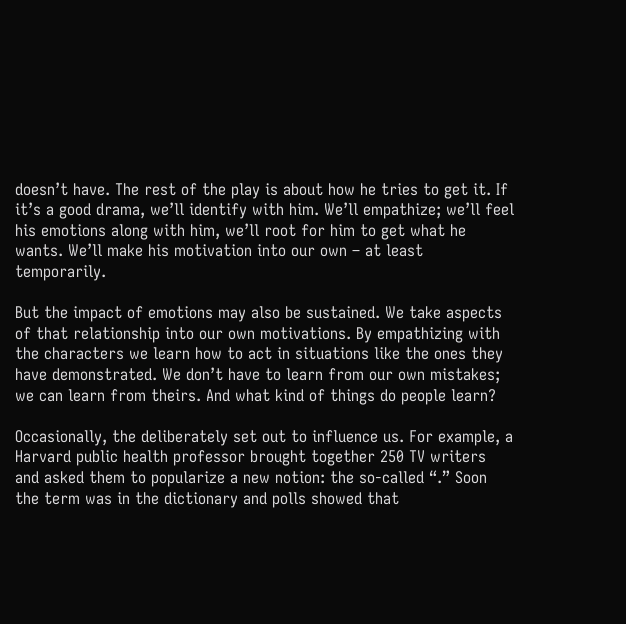doesn’t have. The rest of the play is about how he tries to get it. If it’s a good drama, we’ll identify with him. We’ll empathize; we’ll feel his emotions along with him, we’ll root for him to get what he wants. We’ll make his motivation into our own – at least temporarily.

But the impact of emotions may also be sustained. We take aspects of that relationship into our own motivations. By empathizing with the characters we learn how to act in situations like the ones they have demonstrated. We don’t have to learn from our own mistakes; we can learn from theirs. And what kind of things do people learn?

Occasionally, the deliberately set out to influence us. For example, a Harvard public health professor brought together 250 TV writers and asked them to popularize a new notion: the so-called “.” Soon the term was in the dictionary and polls showed that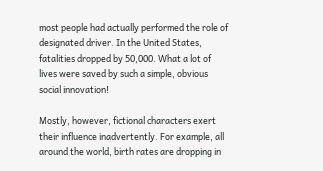most people had actually performed the role of designated driver. In the United States, fatalities dropped by 50,000. What a lot of lives were saved by such a simple, obvious social innovation!

Mostly, however, fictional characters exert their influence inadvertently. For example, all around the world, birth rates are dropping in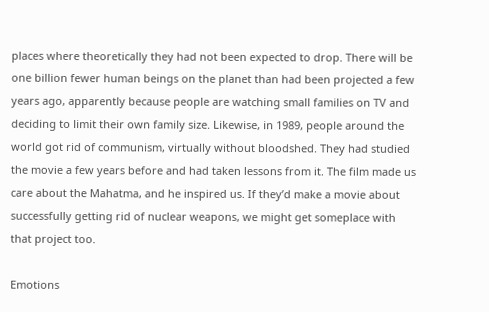places where theoretically they had not been expected to drop. There will be one billion fewer human beings on the planet than had been projected a few years ago, apparently because people are watching small families on TV and deciding to limit their own family size. Likewise, in 1989, people around the world got rid of communism, virtually without bloodshed. They had studied the movie a few years before and had taken lessons from it. The film made us care about the Mahatma, and he inspired us. If they’d make a movie about successfully getting rid of nuclear weapons, we might get someplace with that project too.

Emotions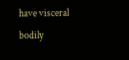have visceral bodily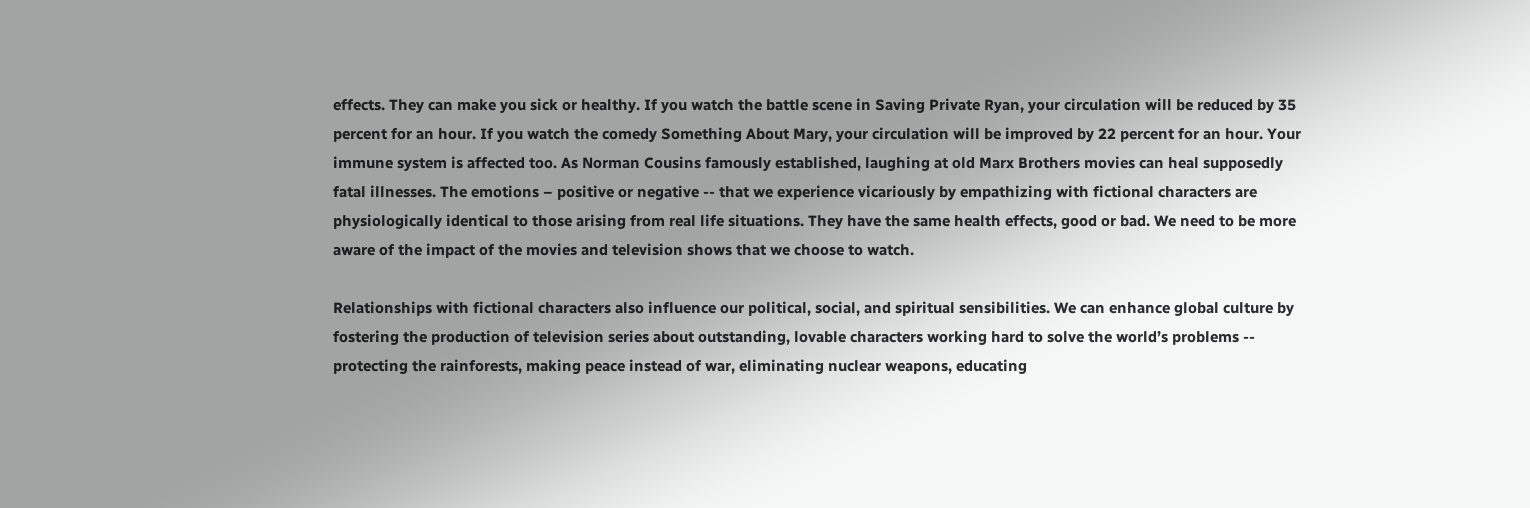effects. They can make you sick or healthy. If you watch the battle scene in Saving Private Ryan, your circulation will be reduced by 35 percent for an hour. If you watch the comedy Something About Mary, your circulation will be improved by 22 percent for an hour. Your immune system is affected too. As Norman Cousins famously established, laughing at old Marx Brothers movies can heal supposedly fatal illnesses. The emotions – positive or negative -- that we experience vicariously by empathizing with fictional characters are physiologically identical to those arising from real life situations. They have the same health effects, good or bad. We need to be more aware of the impact of the movies and television shows that we choose to watch.

Relationships with fictional characters also influence our political, social, and spiritual sensibilities. We can enhance global culture by fostering the production of television series about outstanding, lovable characters working hard to solve the world’s problems -- protecting the rainforests, making peace instead of war, eliminating nuclear weapons, educating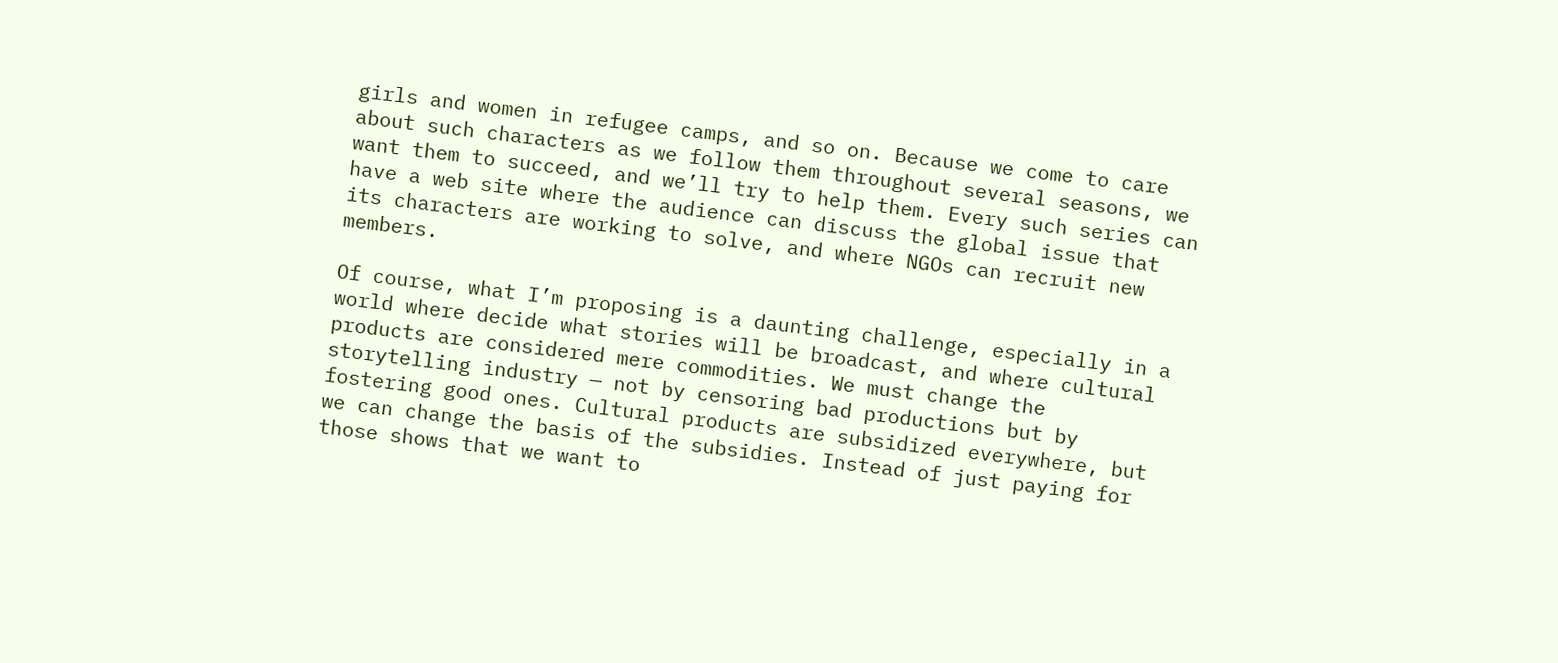girls and women in refugee camps, and so on. Because we come to care about such characters as we follow them throughout several seasons, we want them to succeed, and we’ll try to help them. Every such series can have a web site where the audience can discuss the global issue that its characters are working to solve, and where NGOs can recruit new members.

Of course, what I’m proposing is a daunting challenge, especially in a world where decide what stories will be broadcast, and where cultural products are considered mere commodities. We must change the storytelling industry — not by censoring bad productions but by fostering good ones. Cultural products are subsidized everywhere, but we can change the basis of the subsidies. Instead of just paying for those shows that we want to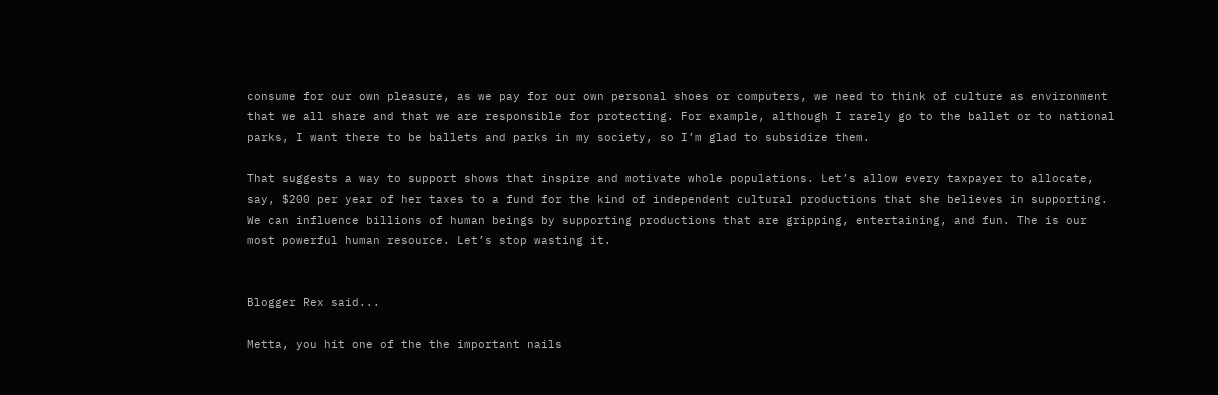consume for our own pleasure, as we pay for our own personal shoes or computers, we need to think of culture as environment that we all share and that we are responsible for protecting. For example, although I rarely go to the ballet or to national parks, I want there to be ballets and parks in my society, so I’m glad to subsidize them.

That suggests a way to support shows that inspire and motivate whole populations. Let’s allow every taxpayer to allocate, say, $200 per year of her taxes to a fund for the kind of independent cultural productions that she believes in supporting. We can influence billions of human beings by supporting productions that are gripping, entertaining, and fun. The is our most powerful human resource. Let’s stop wasting it.


Blogger Rex said...

Metta, you hit one of the the important nails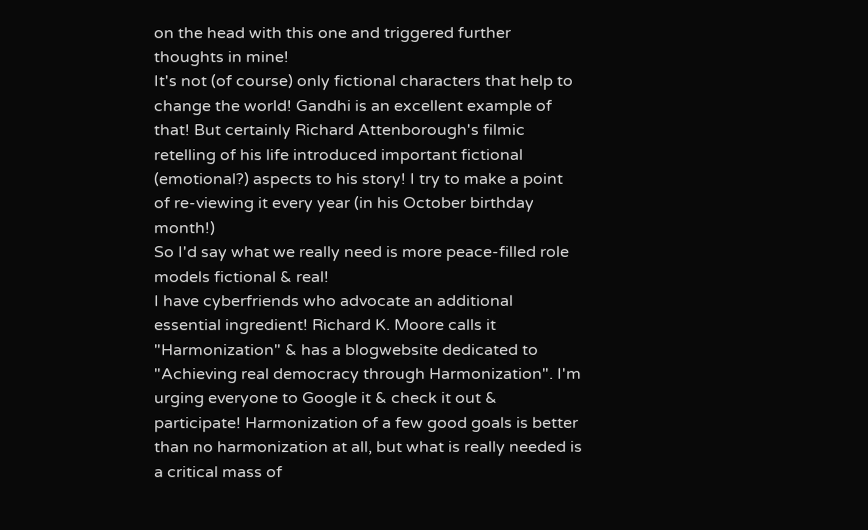on the head with this one and triggered further thoughts in mine!
It's not (of course) only fictional characters that help to change the world! Gandhi is an excellent example of that! But certainly Richard Attenborough's filmic retelling of his life introduced important fictional (emotional?) aspects to his story! I try to make a point of re-viewing it every year (in his October birthday month!)
So I'd say what we really need is more peace-filled role models fictional & real!
I have cyberfriends who advocate an additional essential ingredient! Richard K. Moore calls it "Harmonization" & has a blogwebsite dedicated to "Achieving real democracy through Harmonization". I'm urging everyone to Google it & check it out & participate! Harmonization of a few good goals is better than no harmonization at all, but what is really needed is a critical mass of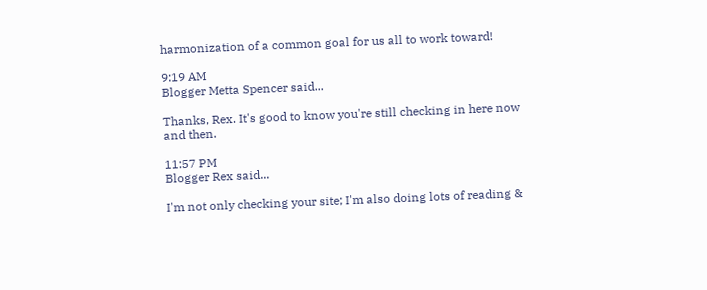harmonization of a common goal for us all to work toward!

9:19 AM
Blogger Metta Spencer said...

Thanks, Rex. It's good to know you're still checking in here now and then.

11:57 PM
Blogger Rex said...

I'm not only checking your site; I'm also doing lots of reading &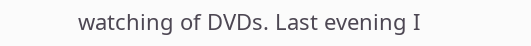watching of DVDs. Last evening I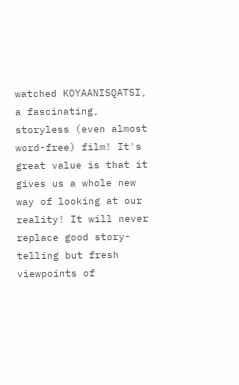watched KOYAANISQATSI, a fascinating, storyless (even almost word-free) film! It's great value is that it gives us a whole new way of looking at our reality! It will never replace good story-telling but fresh viewpoints of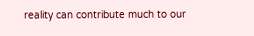reality can contribute much to our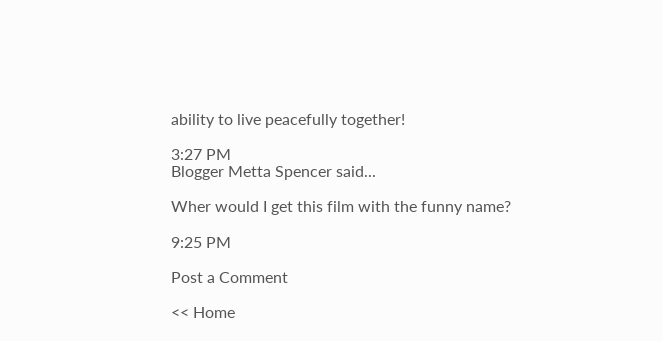ability to live peacefully together!

3:27 PM
Blogger Metta Spencer said...

Wher would I get this film with the funny name?

9:25 PM

Post a Comment

<< Home